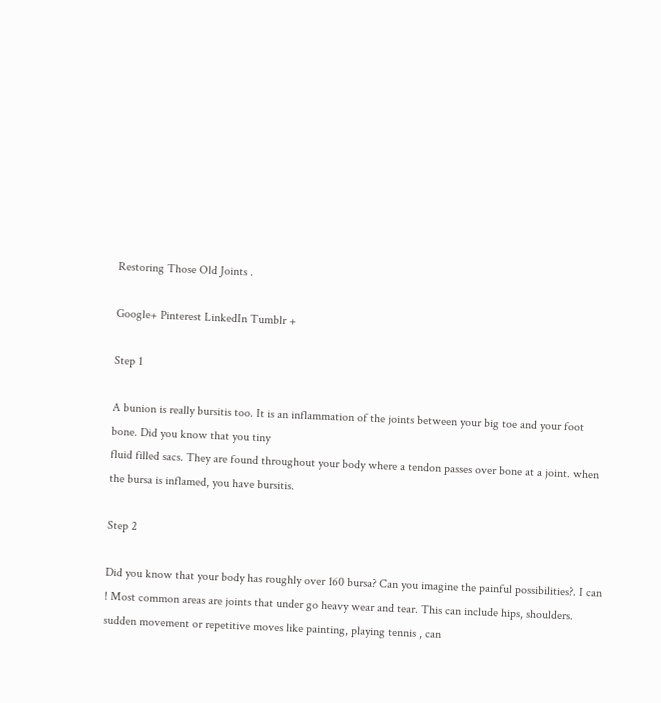Restoring Those Old Joints .

Google+ Pinterest LinkedIn Tumblr +

Step 1

A bunion is really bursitis too. It is an inflammation of the joints between your big toe and your foot bone. Did you know that you tiny
fluid filled sacs. They are found throughout your body where a tendon passes over bone at a joint. when the bursa is inflamed, you have bursitis.

Step 2

Did you know that your body has roughly over 160 bursa? Can you imagine the painful possibilities?. I can ! Most common areas are joints that under go heavy wear and tear. This can include hips, shoulders. sudden movement or repetitive moves like painting, playing tennis , can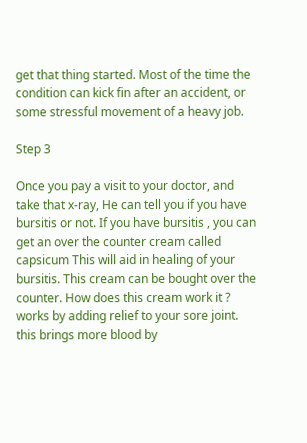get that thing started. Most of the time the condition can kick fin after an accident, or some stressful movement of a heavy job.

Step 3

Once you pay a visit to your doctor, and take that x-ray, He can tell you if you have bursitis or not. If you have bursitis , you can get an over the counter cream called capsicum This will aid in healing of your bursitis. This cream can be bought over the counter. How does this cream work it ? works by adding relief to your sore joint. this brings more blood by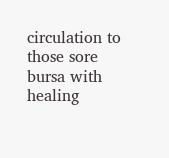circulation to those sore bursa with healing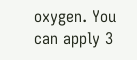oxygen. You can apply 3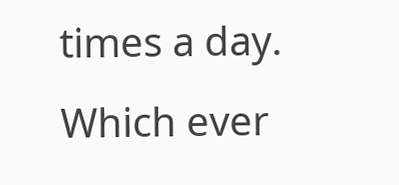times a day. Which ever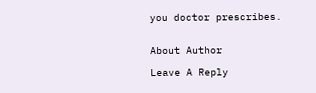you doctor prescribes.


About Author

Leave A Reply